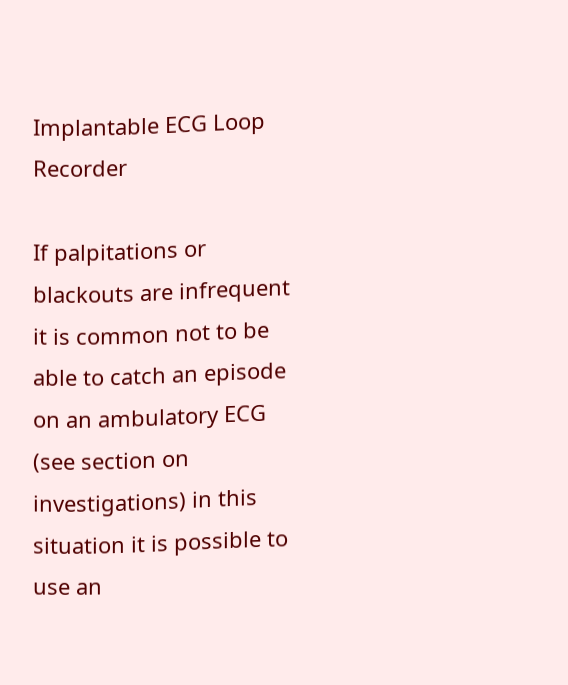Implantable ECG Loop Recorder

If palpitations or blackouts are infrequent it is common not to be able to catch an episode on an ambulatory ECG (see section on investigations) in this situation it is possible to use an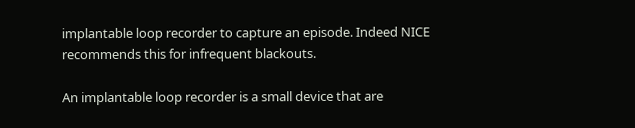implantable loop recorder to capture an episode. Indeed NICE recommends this for infrequent blackouts.

An implantable loop recorder is a small device that are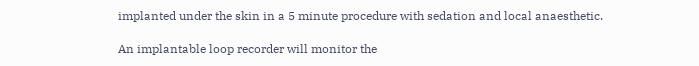implanted under the skin in a 5 minute procedure with sedation and local anaesthetic.

An implantable loop recorder will monitor the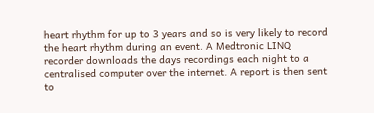heart rhythm for up to 3 years and so is very likely to record the heart rhythm during an event. A Medtronic LINQ recorder downloads the days recordings each night to a centralised computer over the internet. A report is then sent to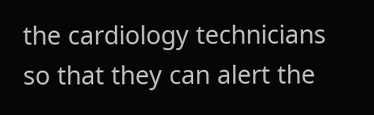the cardiology technicians so that they can alert the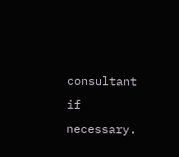consultant if necessary.